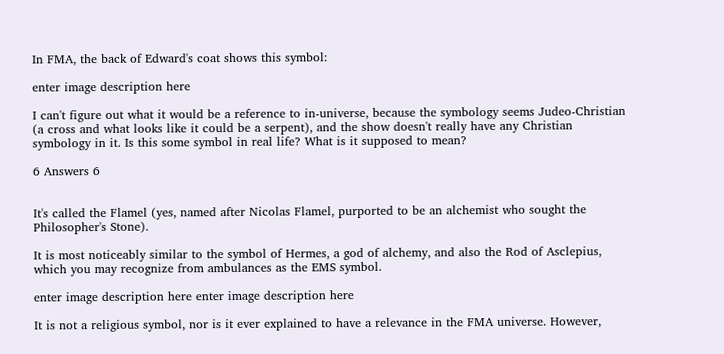In FMA, the back of Edward's coat shows this symbol:

enter image description here

I can't figure out what it would be a reference to in-universe, because the symbology seems Judeo-Christian (a cross and what looks like it could be a serpent), and the show doesn't really have any Christian symbology in it. Is this some symbol in real life? What is it supposed to mean?

6 Answers 6


It's called the Flamel (yes, named after Nicolas Flamel, purported to be an alchemist who sought the Philosopher's Stone).

It is most noticeably similar to the symbol of Hermes, a god of alchemy, and also the Rod of Asclepius, which you may recognize from ambulances as the EMS symbol.

enter image description here enter image description here

It is not a religious symbol, nor is it ever explained to have a relevance in the FMA universe. However,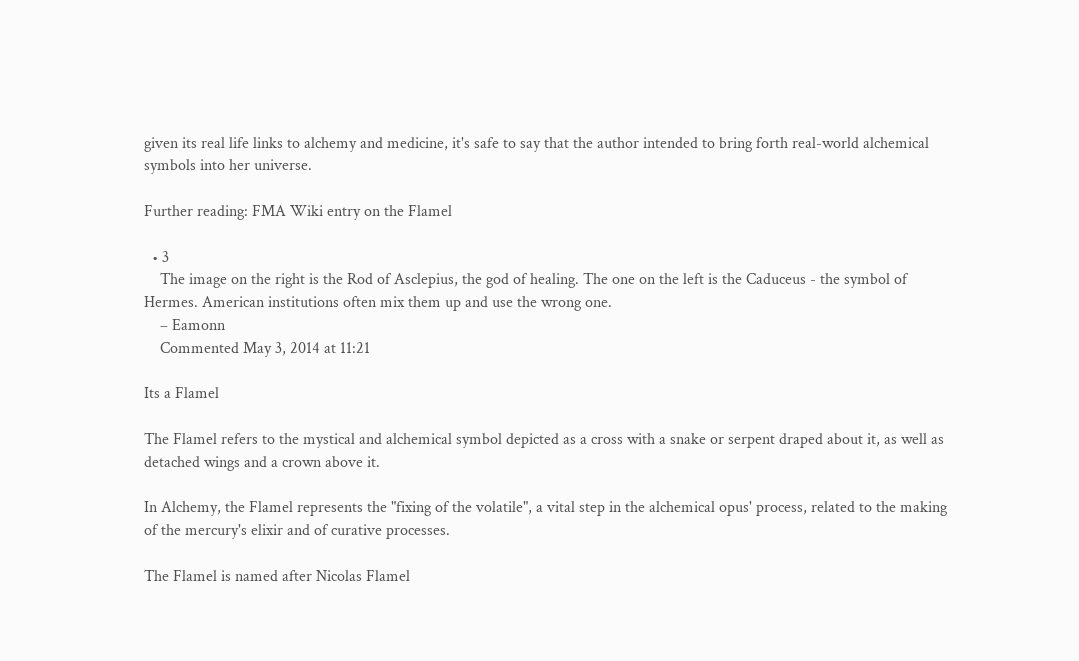given its real life links to alchemy and medicine, it's safe to say that the author intended to bring forth real-world alchemical symbols into her universe.

Further reading: FMA Wiki entry on the Flamel

  • 3
    The image on the right is the Rod of Asclepius, the god of healing. The one on the left is the Caduceus - the symbol of Hermes. American institutions often mix them up and use the wrong one.
    – Eamonn
    Commented May 3, 2014 at 11:21

Its a Flamel

The Flamel refers to the mystical and alchemical symbol depicted as a cross with a snake or serpent draped about it, as well as detached wings and a crown above it.

In Alchemy, the Flamel represents the "fixing of the volatile", a vital step in the alchemical opus' process, related to the making of the mercury's elixir and of curative processes.

The Flamel is named after Nicolas Flamel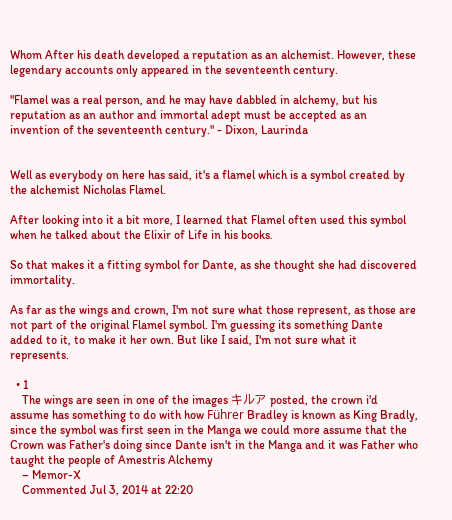Whom After his death developed a reputation as an alchemist. However, these legendary accounts only appeared in the seventeenth century.

"Flamel was a real person, and he may have dabbled in alchemy, but his reputation as an author and immortal adept must be accepted as an invention of the seventeenth century." - Dixon, Laurinda


Well as everybody on here has said, it's a flamel which is a symbol created by the alchemist Nicholas Flamel.

After looking into it a bit more, I learned that Flamel often used this symbol when he talked about the Elixir of Life in his books.

So that makes it a fitting symbol for Dante, as she thought she had discovered immortality.

As far as the wings and crown, I'm not sure what those represent, as those are not part of the original Flamel symbol. I'm guessing its something Dante added to it, to make it her own. But like I said, I'm not sure what it represents.

  • 1
    The wings are seen in one of the images キルア posted, the crown i'd assume has something to do with how Führer Bradley is known as King Bradly, since the symbol was first seen in the Manga we could more assume that the Crown was Father's doing since Dante isn't in the Manga and it was Father who taught the people of Amestris Alchemy
    – Memor-X
    Commented Jul 3, 2014 at 22:20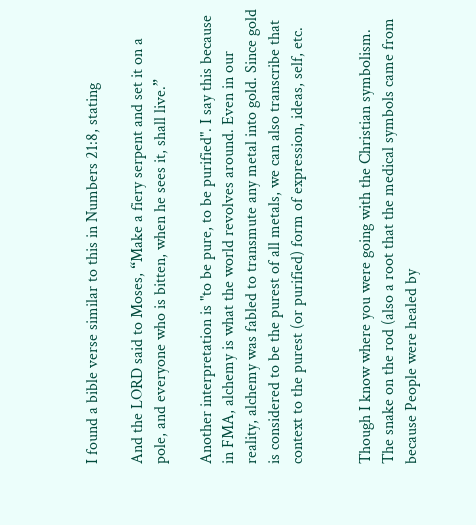I found a bible verse similar to this in Numbers 21:8, stating

And the LORD said to Moses, “Make a fiery serpent and set it on a pole, and everyone who is bitten, when he sees it, shall live.”

Another interpretation is "to be pure, to be purified". I say this because in FMA, alchemy is what the world revolves around. Even in our reality, alchemy was fabled to transmute any metal into gold. Since gold is considered to be the purest of all metals, we can also transcribe that context to the purest (or purified) form of expression, ideas, self, etc.


Though I know where you were going with the Christian symbolism. The snake on the rod (also a root that the medical symbols came from because People were healed by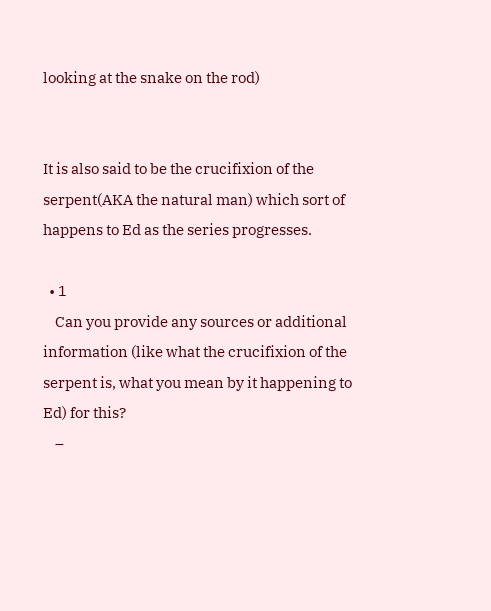looking at the snake on the rod)


It is also said to be the crucifixion of the serpent(AKA the natural man) which sort of happens to Ed as the series progresses.

  • 1
    Can you provide any sources or additional information (like what the crucifixion of the serpent is, what you mean by it happening to Ed) for this?
    –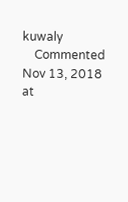kuwaly
    Commented Nov 13, 2018 at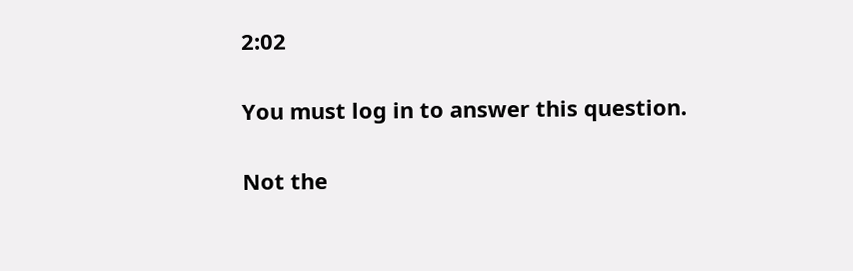2:02

You must log in to answer this question.

Not the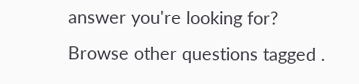answer you're looking for? Browse other questions tagged .